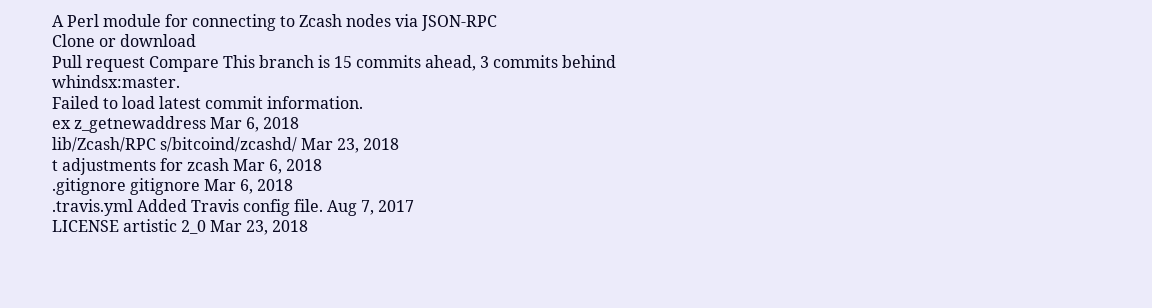A Perl module for connecting to Zcash nodes via JSON-RPC
Clone or download
Pull request Compare This branch is 15 commits ahead, 3 commits behind whindsx:master.
Failed to load latest commit information.
ex z_getnewaddress Mar 6, 2018
lib/Zcash/RPC s/bitcoind/zcashd/ Mar 23, 2018
t adjustments for zcash Mar 6, 2018
.gitignore gitignore Mar 6, 2018
.travis.yml Added Travis config file. Aug 7, 2017
LICENSE artistic 2_0 Mar 23, 2018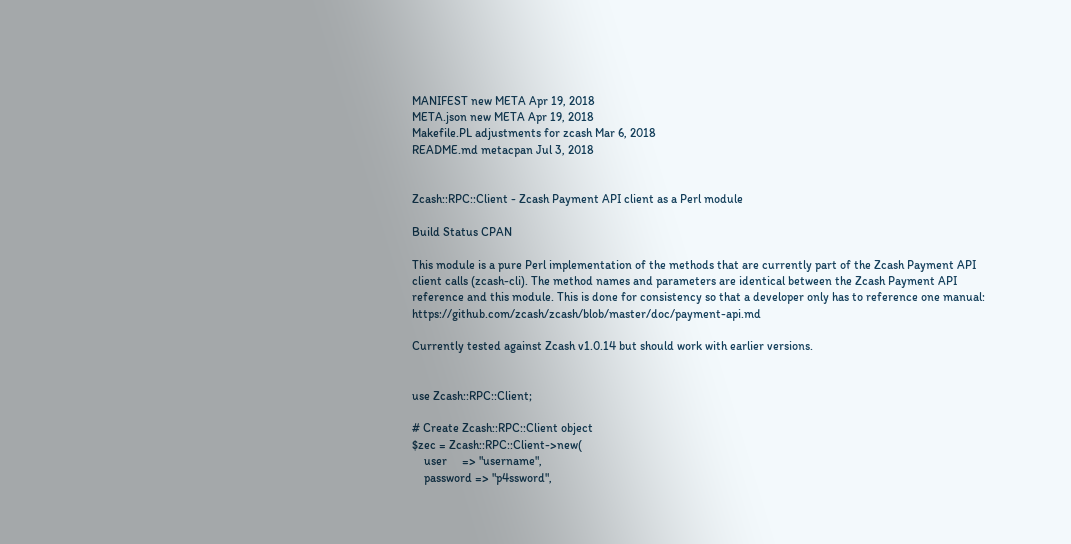MANIFEST new META Apr 19, 2018
META.json new META Apr 19, 2018
Makefile.PL adjustments for zcash Mar 6, 2018
README.md metacpan Jul 3, 2018


Zcash::RPC::Client - Zcash Payment API client as a Perl module

Build Status CPAN

This module is a pure Perl implementation of the methods that are currently part of the Zcash Payment API client calls (zcash-cli). The method names and parameters are identical between the Zcash Payment API reference and this module. This is done for consistency so that a developer only has to reference one manual: https://github.com/zcash/zcash/blob/master/doc/payment-api.md

Currently tested against Zcash v1.0.14 but should work with earlier versions.


use Zcash::RPC::Client;

# Create Zcash::RPC::Client object
$zec = Zcash::RPC::Client->new(
    user     => "username",
    password => "p4ssword",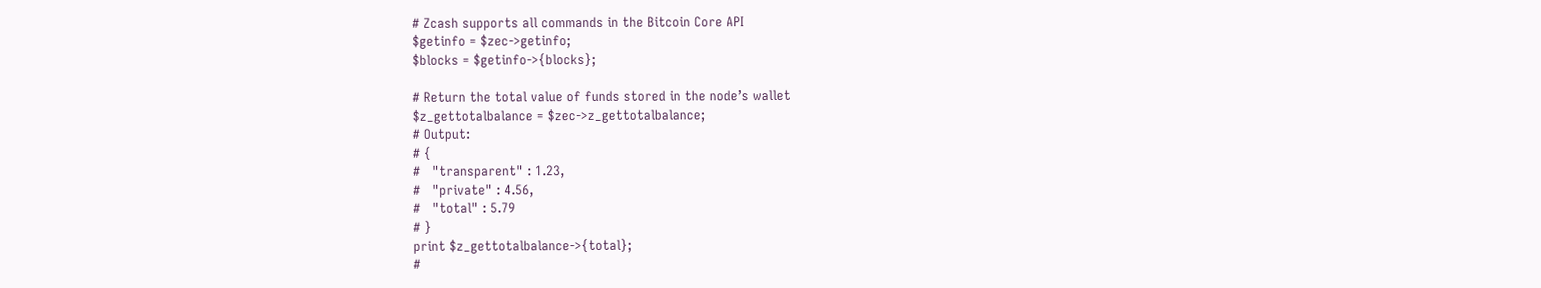# Zcash supports all commands in the Bitcoin Core API
$getinfo = $zec->getinfo;
$blocks = $getinfo->{blocks};

# Return the total value of funds stored in the node’s wallet
$z_gettotalbalance = $zec->z_gettotalbalance;
# Output:
# {
#   "transparent" : 1.23,
#   "private" : 4.56,
#   "total" : 5.79
# }
print $z_gettotalbalance->{total};
#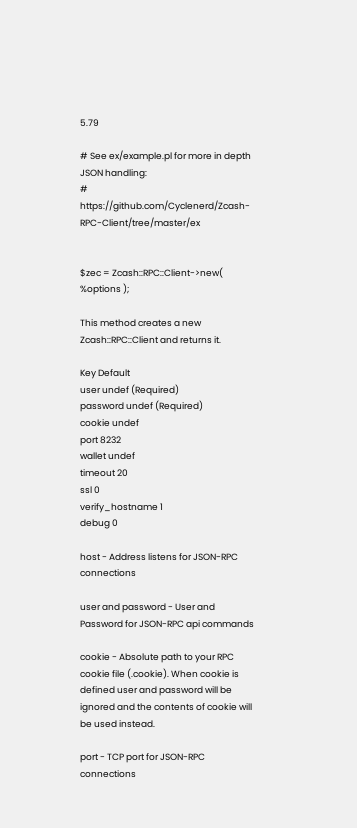5.79

# See ex/example.pl for more in depth JSON handling:
#     https://github.com/Cyclenerd/Zcash-RPC-Client/tree/master/ex


$zec = Zcash::RPC::Client->new( %options );

This method creates a new Zcash::RPC::Client and returns it.

Key Default
user undef (Required)
password undef (Required)
cookie undef
port 8232
wallet undef
timeout 20
ssl 0
verify_hostname 1
debug 0

host - Address listens for JSON-RPC connections

user and password - User and Password for JSON-RPC api commands

cookie - Absolute path to your RPC cookie file (.cookie). When cookie is defined user and password will be ignored and the contents of cookie will be used instead.

port - TCP port for JSON-RPC connections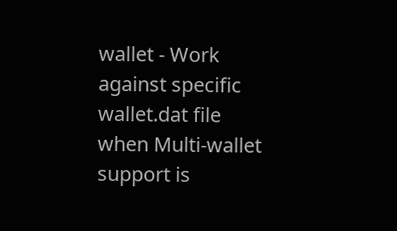wallet - Work against specific wallet.dat file when Multi-wallet support is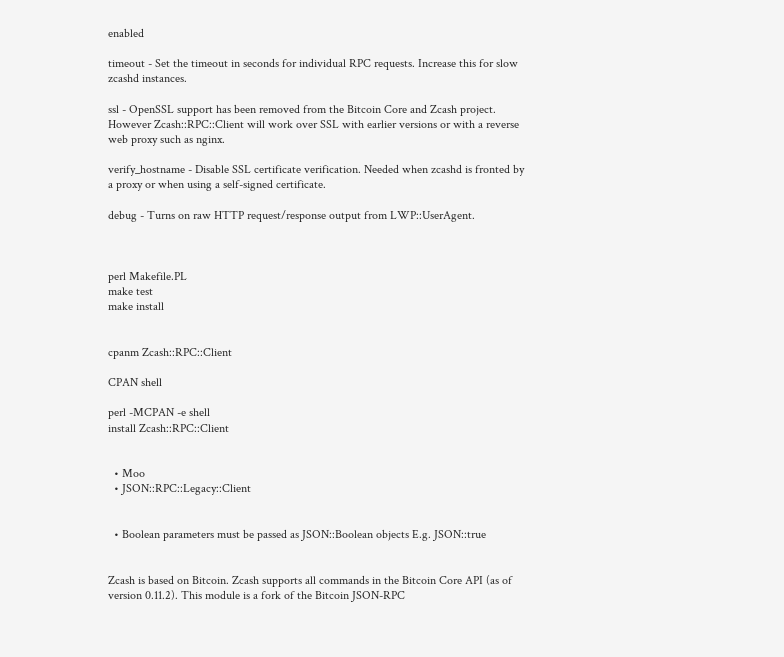enabled

timeout - Set the timeout in seconds for individual RPC requests. Increase this for slow zcashd instances.

ssl - OpenSSL support has been removed from the Bitcoin Core and Zcash project. However Zcash::RPC::Client will work over SSL with earlier versions or with a reverse web proxy such as nginx.

verify_hostname - Disable SSL certificate verification. Needed when zcashd is fronted by a proxy or when using a self-signed certificate.

debug - Turns on raw HTTP request/response output from LWP::UserAgent.



perl Makefile.PL
make test
make install


cpanm Zcash::RPC::Client

CPAN shell

perl -MCPAN -e shell
install Zcash::RPC::Client


  • Moo
  • JSON::RPC::Legacy::Client


  • Boolean parameters must be passed as JSON::Boolean objects E.g. JSON::true


Zcash is based on Bitcoin. Zcash supports all commands in the Bitcoin Core API (as of version 0.11.2). This module is a fork of the Bitcoin JSON-RPC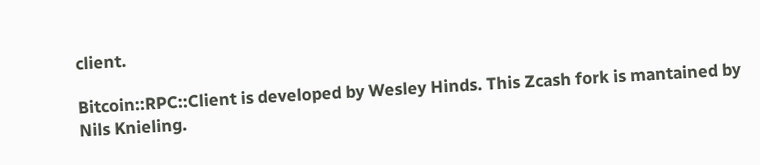client.

Bitcoin::RPC::Client is developed by Wesley Hinds. This Zcash fork is mantained by Nils Knieling.